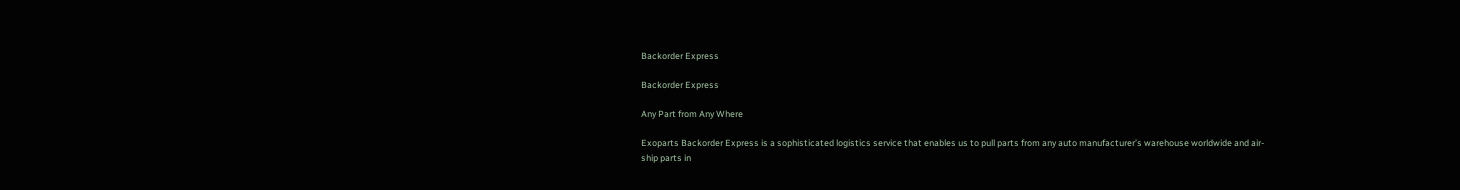Backorder Express

Backorder Express

Any Part from Any Where

Exoparts Backorder Express is a sophisticated logistics service that enables us to pull parts from any auto manufacturer’s warehouse worldwide and air-ship parts in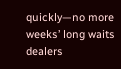quickly—no more weeks’ long waits dealers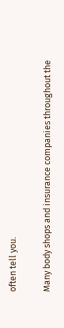often tell you.

Many body shops and insurance companies throughout the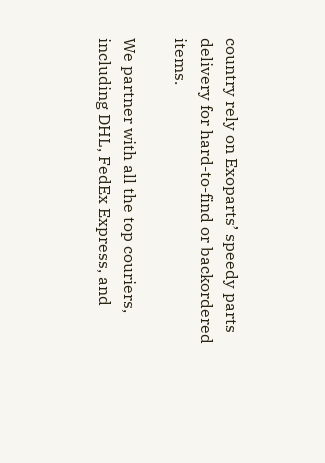country rely on Exoparts’ speedy parts delivery for hard-to-find or backordered items.

We partner with all the top couriers, including DHL, FedEx Express, and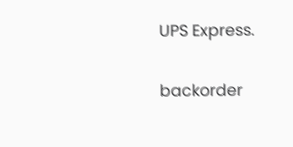UPS Express.

backorder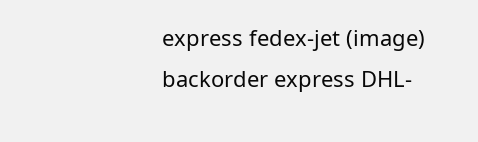express fedex-jet (image)
backorder express DHL-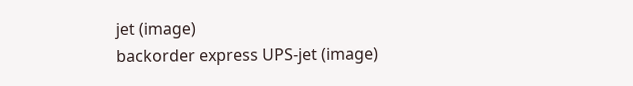jet (image)
backorder express UPS-jet (image)